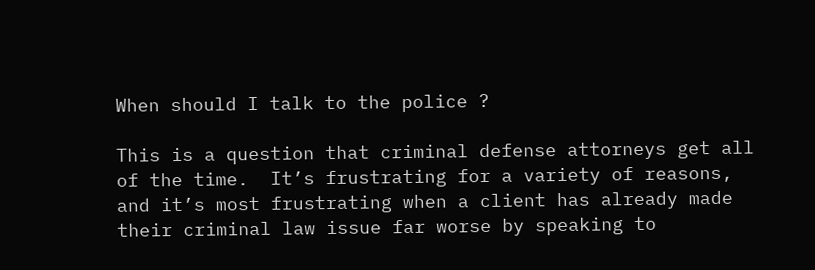When should I talk to the police ?

This is a question that criminal defense attorneys get all of the time.  It’s frustrating for a variety of reasons, and it’s most frustrating when a client has already made their criminal law issue far worse by speaking to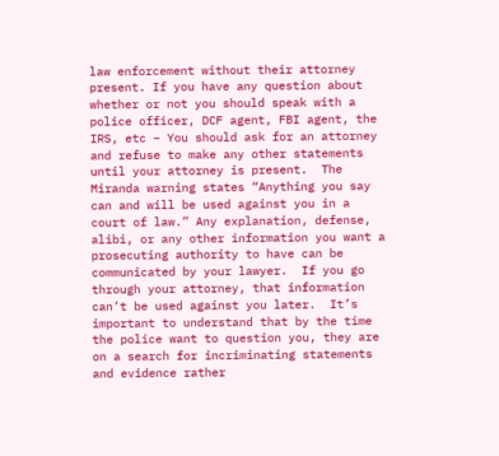law enforcement without their attorney present. If you have any question about whether or not you should speak with a police officer, DCF agent, FBI agent, the IRS, etc – You should ask for an attorney and refuse to make any other statements until your attorney is present.  The Miranda warning states “Anything you say can and will be used against you in a court of law.” Any explanation, defense, alibi, or any other information you want a prosecuting authority to have can be communicated by your lawyer.  If you go through your attorney, that information can’t be used against you later.  It’s important to understand that by the time the police want to question you, they are on a search for incriminating statements and evidence rather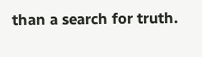than a search for truth.